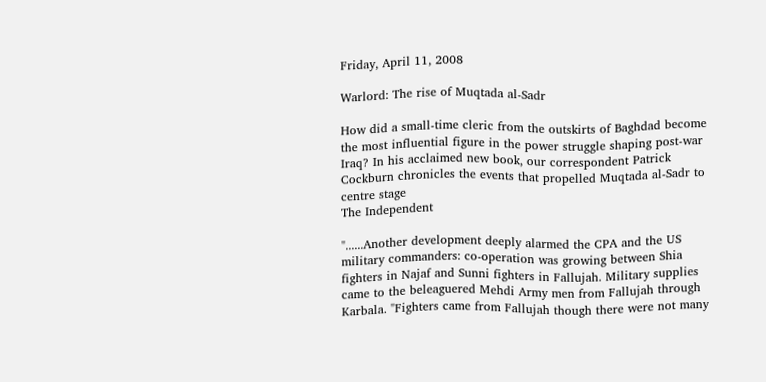Friday, April 11, 2008

Warlord: The rise of Muqtada al-Sadr

How did a small-time cleric from the outskirts of Baghdad become the most influential figure in the power struggle shaping post-war Iraq? In his acclaimed new book, our correspondent Patrick Cockburn chronicles the events that propelled Muqtada al-Sadr to centre stage
The Independent

"......Another development deeply alarmed the CPA and the US military commanders: co-operation was growing between Shia fighters in Najaf and Sunni fighters in Fallujah. Military supplies came to the beleaguered Mehdi Army men from Fallujah through Karbala. "Fighters came from Fallujah though there were not many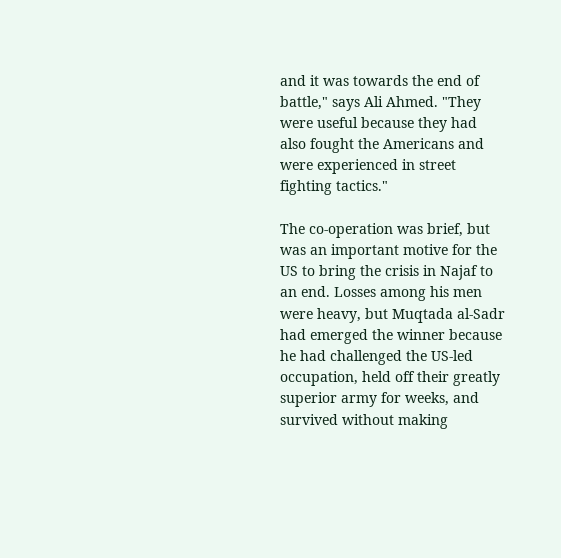and it was towards the end of battle," says Ali Ahmed. "They were useful because they had also fought the Americans and were experienced in street fighting tactics."

The co-operation was brief, but was an important motive for the US to bring the crisis in Najaf to an end. Losses among his men were heavy, but Muqtada al-Sadr had emerged the winner because he had challenged the US-led occupation, held off their greatly superior army for weeks, and survived without making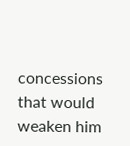concessions that would weaken him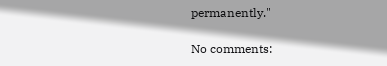permanently."

No comments: